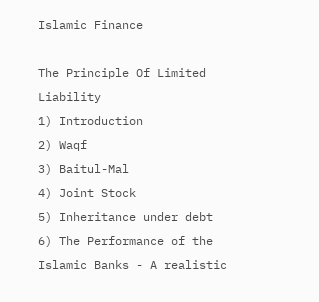Islamic Finance

The Principle Of Limited Liability
1) Introduction
2) Waqf
3) Baitul-Mal
4) Joint Stock
5) Inheritance under debt
6) The Performance of the Islamic Banks - A realistic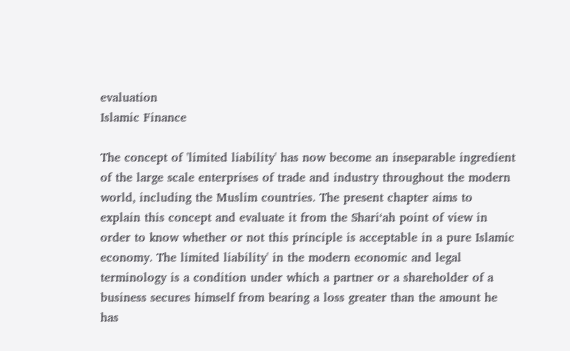evaluation
Islamic Finance

The concept of 'limited liability' has now become an inseparable ingredient of the large scale enterprises of trade and industry throughout the modern world, including the Muslim countries. The present chapter aims to explain this concept and evaluate it from the Shari‘ah point of view in order to know whether or not this principle is acceptable in a pure Islamic economy. The limited liability' in the modern economic and legal terminology is a condition under which a partner or a shareholder of a business secures himself from bearing a loss greater than the amount he has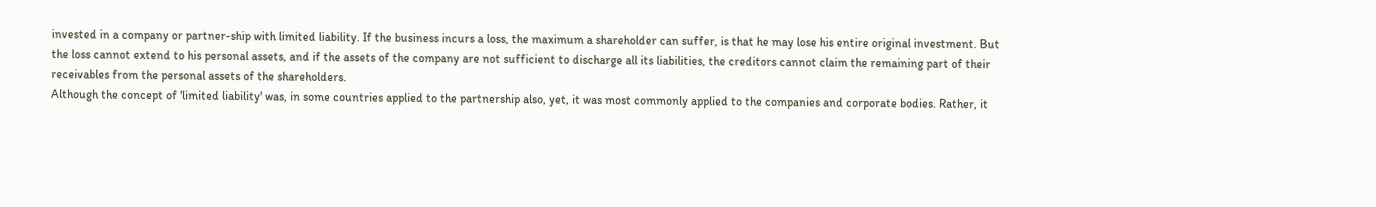invested in a company or partner-ship with limited liability. If the business incurs a loss, the maximum a shareholder can suffer, is that he may lose his entire original investment. But the loss cannot extend to his personal assets, and if the assets of the company are not sufficient to discharge all its liabilities, the creditors cannot claim the remaining part of their receivables from the personal assets of the shareholders.
Although the concept of 'limited liability' was, in some countries applied to the partnership also, yet, it was most commonly applied to the companies and corporate bodies. Rather, it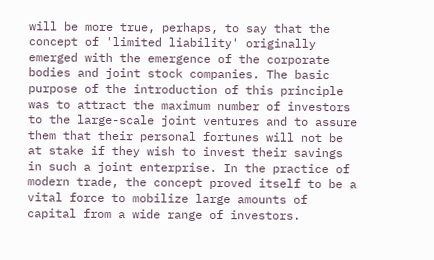will be more true, perhaps, to say that the concept of 'limited liability' originally emerged with the emergence of the corporate bodies and joint stock companies. The basic purpose of the introduction of this principle was to attract the maximum number of investors to the large-scale joint ventures and to assure them that their personal fortunes will not be at stake if they wish to invest their savings in such a joint enterprise. In the practice of modern trade, the concept proved itself to be a vital force to mobilize large amounts of capital from a wide range of investors.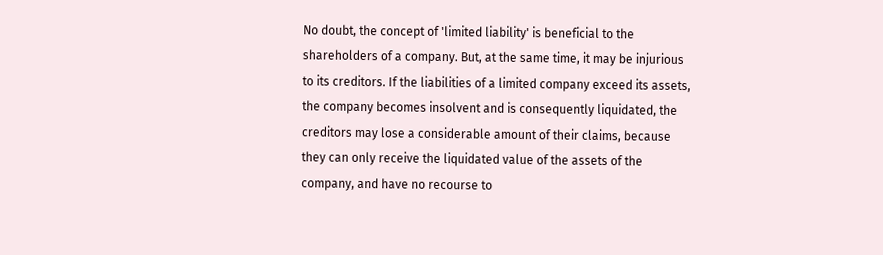No doubt, the concept of 'limited liability' is beneficial to the shareholders of a company. But, at the same time, it may be injurious to its creditors. If the liabilities of a limited company exceed its assets, the company becomes insolvent and is consequently liquidated, the creditors may lose a considerable amount of their claims, because they can only receive the liquidated value of the assets of the company, and have no recourse to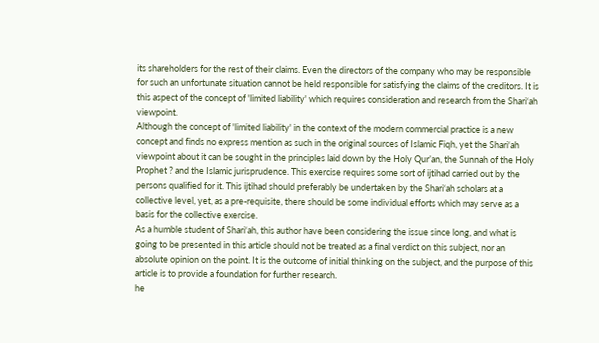its shareholders for the rest of their claims. Even the directors of the company who may be responsible for such an unfortunate situation cannot be held responsible for satisfying the claims of the creditors. It is this aspect of the concept of 'limited liability' which requires consideration and research from the Shari‘ah viewpoint.
Although the concept of 'limited liability' in the context of the modern commercial practice is a new concept and finds no express mention as such in the original sources of Islamic Fiqh, yet the Shari‘ah viewpoint about it can be sought in the principles laid down by the Holy Qur’an, the Sunnah of the Holy Prophet ? and the Islamic jurisprudence. This exercise requires some sort of ijtihad carried out by the persons qualified for it. This ijtihad should preferably be undertaken by the Shari‘ah scholars at a collective level, yet, as a pre-requisite, there should be some individual efforts which may serve as a basis for the collective exercise.
As a humble student of Shari‘ah, this author have been considering the issue since long, and what is going to be presented in this article should not be treated as a final verdict on this subject, nor an absolute opinion on the point. It is the outcome of initial thinking on the subject, and the purpose of this article is to provide a foundation for further research.
he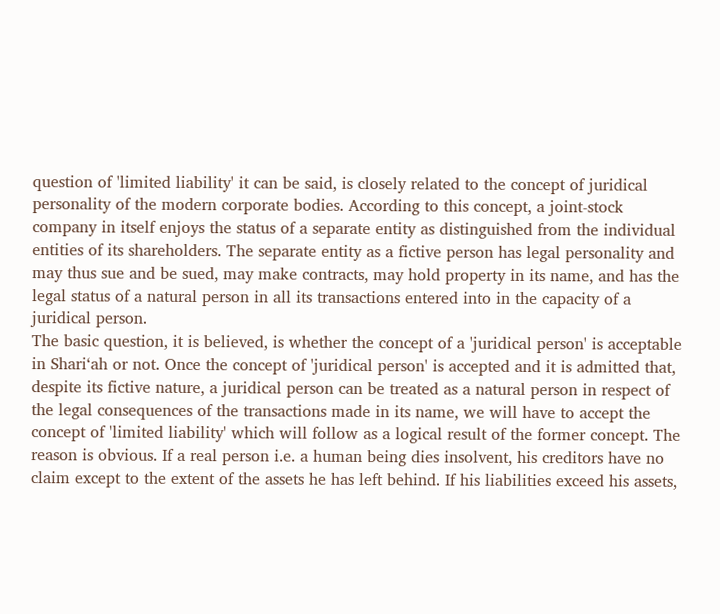question of 'limited liability' it can be said, is closely related to the concept of juridical personality of the modern corporate bodies. According to this concept, a joint-stock company in itself enjoys the status of a separate entity as distinguished from the individual entities of its shareholders. The separate entity as a fictive person has legal personality and may thus sue and be sued, may make contracts, may hold property in its name, and has the legal status of a natural person in all its transactions entered into in the capacity of a juridical person.
The basic question, it is believed, is whether the concept of a 'juridical person' is acceptable in Shari‘ah or not. Once the concept of 'juridical person' is accepted and it is admitted that, despite its fictive nature, a juridical person can be treated as a natural person in respect of the legal consequences of the transactions made in its name, we will have to accept the concept of 'limited liability' which will follow as a logical result of the former concept. The reason is obvious. If a real person i.e. a human being dies insolvent, his creditors have no claim except to the extent of the assets he has left behind. If his liabilities exceed his assets,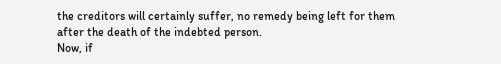the creditors will certainly suffer, no remedy being left for them after the death of the indebted person.
Now, if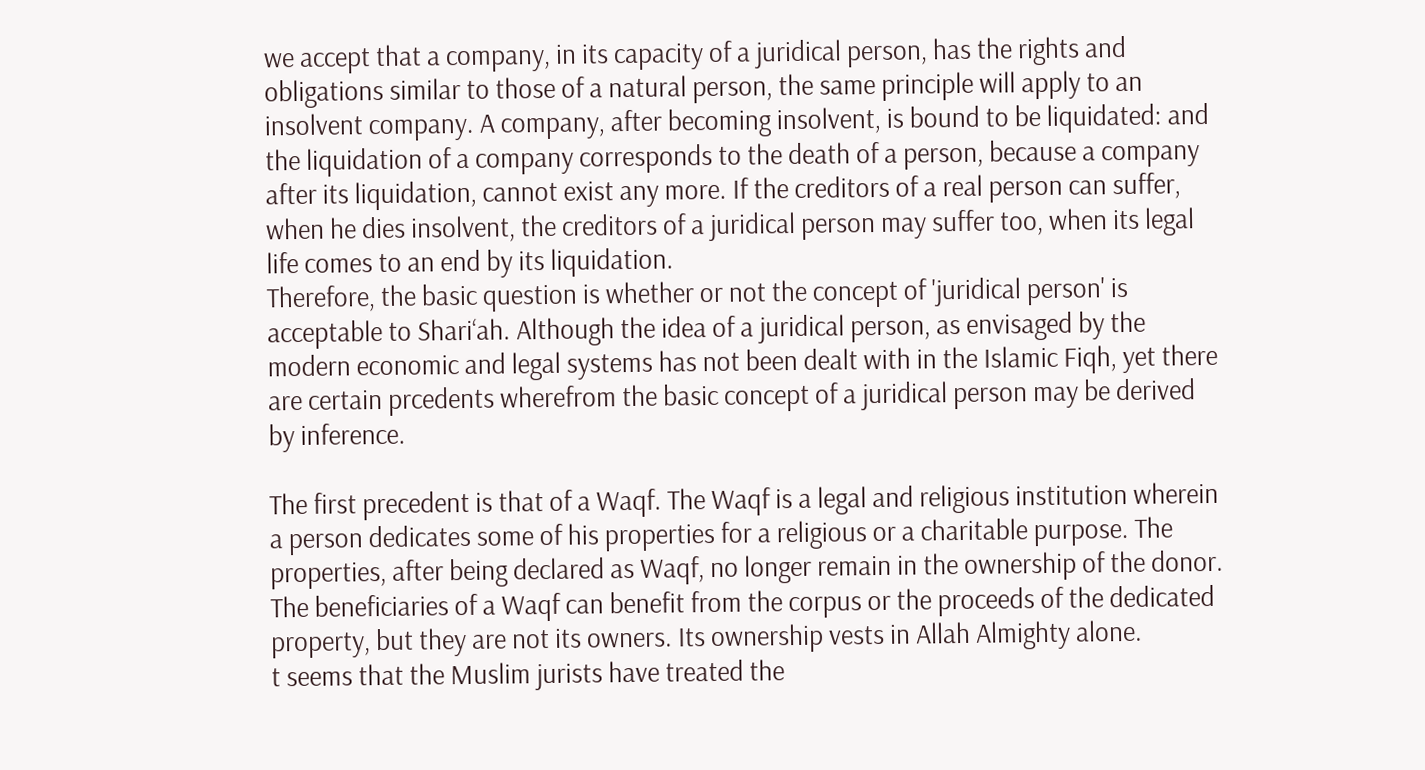we accept that a company, in its capacity of a juridical person, has the rights and obligations similar to those of a natural person, the same principle will apply to an insolvent company. A company, after becoming insolvent, is bound to be liquidated: and the liquidation of a company corresponds to the death of a person, because a company after its liquidation, cannot exist any more. If the creditors of a real person can suffer, when he dies insolvent, the creditors of a juridical person may suffer too, when its legal life comes to an end by its liquidation.
Therefore, the basic question is whether or not the concept of 'juridical person' is acceptable to Shari‘ah. Although the idea of a juridical person, as envisaged by the modern economic and legal systems has not been dealt with in the Islamic Fiqh, yet there are certain prcedents wherefrom the basic concept of a juridical person may be derived by inference.

The first precedent is that of a Waqf. The Waqf is a legal and religious institution wherein a person dedicates some of his properties for a religious or a charitable purpose. The properties, after being declared as Waqf, no longer remain in the ownership of the donor. The beneficiaries of a Waqf can benefit from the corpus or the proceeds of the dedicated property, but they are not its owners. Its ownership vests in Allah Almighty alone.
t seems that the Muslim jurists have treated the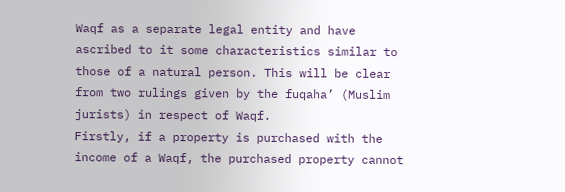Waqf as a separate legal entity and have ascribed to it some characteristics similar to those of a natural person. This will be clear from two rulings given by the fuqaha’ (Muslim jurists) in respect of Waqf.
Firstly, if a property is purchased with the income of a Waqf, the purchased property cannot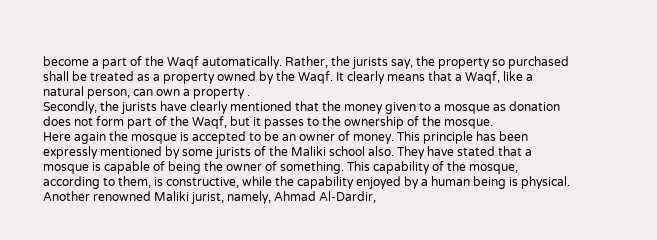become a part of the Waqf automatically. Rather, the jurists say, the property so purchased shall be treated as a property owned by the Waqf. It clearly means that a Waqf, like a natural person, can own a property .
Secondly, the jurists have clearly mentioned that the money given to a mosque as donation does not form part of the Waqf, but it passes to the ownership of the mosque.
Here again the mosque is accepted to be an owner of money. This principle has been expressly mentioned by some jurists of the Maliki school also. They have stated that a mosque is capable of being the owner of something. This capability of the mosque, according to them, is constructive, while the capability enjoyed by a human being is physical.
Another renowned Maliki jurist, namely, Ahmad Al-Dardir,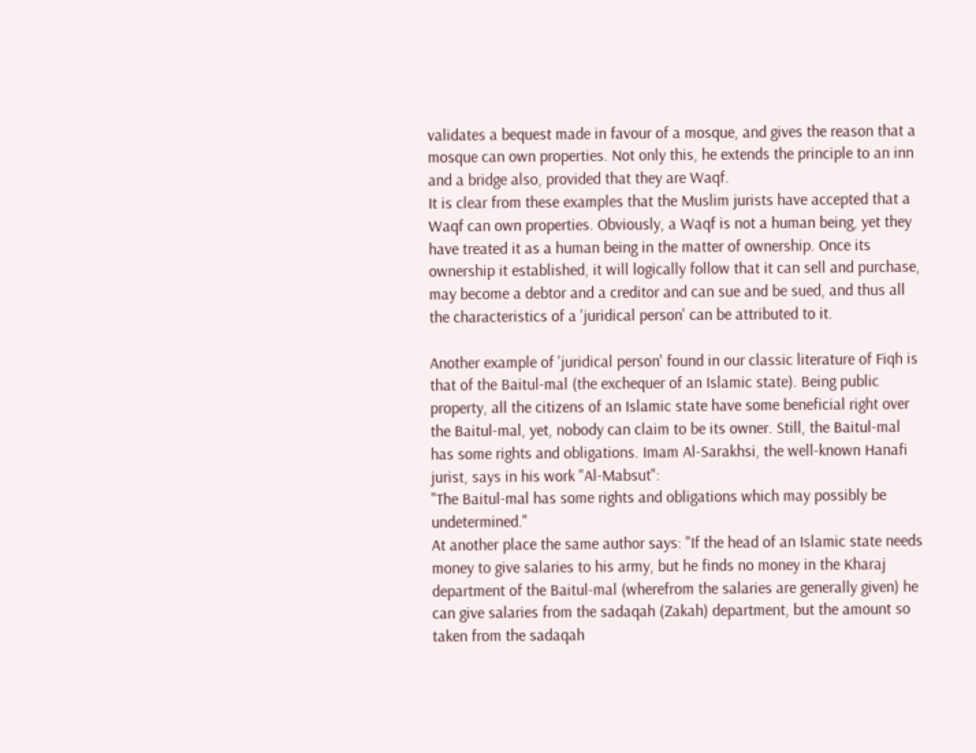validates a bequest made in favour of a mosque, and gives the reason that a mosque can own properties. Not only this, he extends the principle to an inn and a bridge also, provided that they are Waqf.
It is clear from these examples that the Muslim jurists have accepted that a Waqf can own properties. Obviously, a Waqf is not a human being, yet they have treated it as a human being in the matter of ownership. Once its ownership it established, it will logically follow that it can sell and purchase, may become a debtor and a creditor and can sue and be sued, and thus all the characteristics of a 'juridical person' can be attributed to it.

Another example of 'juridical person' found in our classic literature of Fiqh is that of the Baitul-mal (the exchequer of an Islamic state). Being public property, all the citizens of an Islamic state have some beneficial right over the Baitul-mal, yet, nobody can claim to be its owner. Still, the Baitul-mal has some rights and obligations. Imam Al-Sarakhsi, the well-known Hanafi jurist, says in his work "Al-Mabsut":
"The Baitul-mal has some rights and obligations which may possibly be undetermined."
At another place the same author says: "If the head of an Islamic state needs money to give salaries to his army, but he finds no money in the Kharaj department of the Baitul-mal (wherefrom the salaries are generally given) he can give salaries from the sadaqah (Zakah) department, but the amount so taken from the sadaqah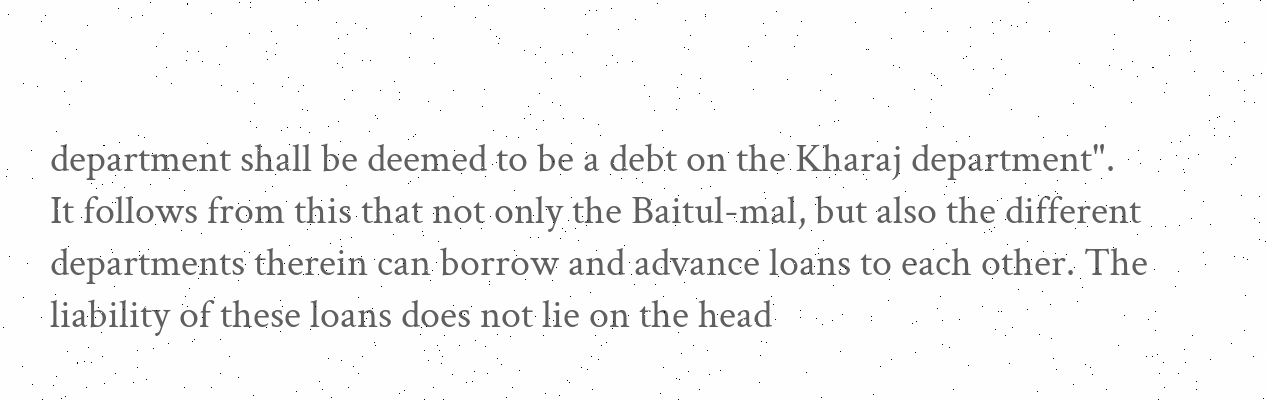department shall be deemed to be a debt on the Kharaj department".
It follows from this that not only the Baitul-mal, but also the different departments therein can borrow and advance loans to each other. The liability of these loans does not lie on the head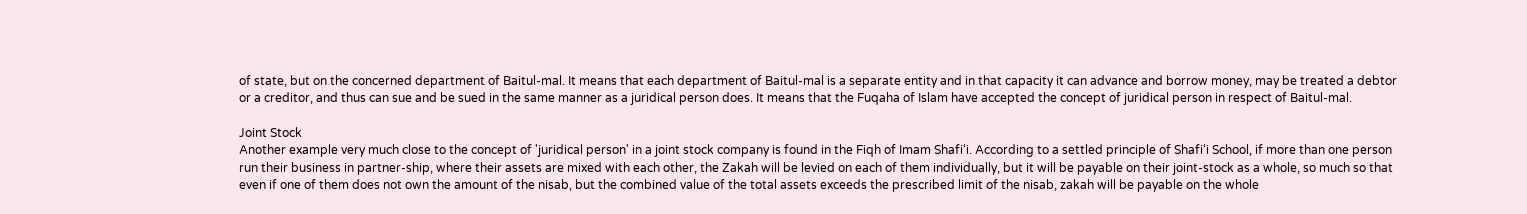of state, but on the concerned department of Baitul-mal. It means that each department of Baitul-mal is a separate entity and in that capacity it can advance and borrow money, may be treated a debtor or a creditor, and thus can sue and be sued in the same manner as a juridical person does. It means that the Fuqaha of Islam have accepted the concept of juridical person in respect of Baitul-mal.

Joint Stock
Another example very much close to the concept of 'juridical person' in a joint stock company is found in the Fiqh of Imam Shafi‘i. According to a settled principle of Shafi‘i School, if more than one person run their business in partner-ship, where their assets are mixed with each other, the Zakah will be levied on each of them individually, but it will be payable on their joint-stock as a whole, so much so that even if one of them does not own the amount of the nisab, but the combined value of the total assets exceeds the prescribed limit of the nisab, zakah will be payable on the whole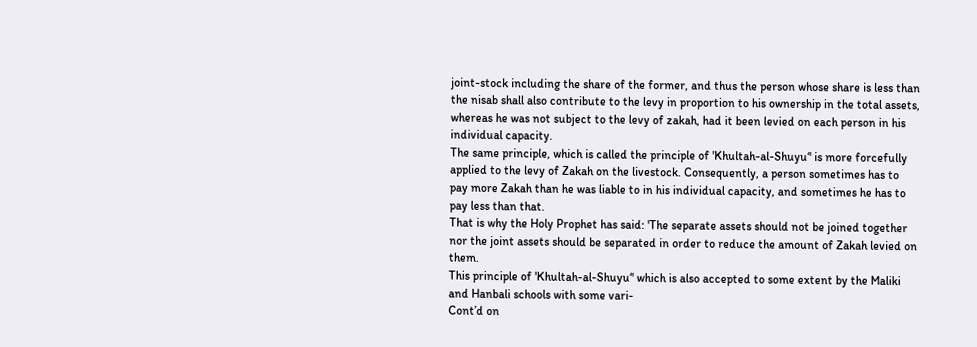joint-stock including the share of the former, and thus the person whose share is less than the nisab shall also contribute to the levy in proportion to his ownership in the total assets, whereas he was not subject to the levy of zakah, had it been levied on each person in his individual capacity.
The same principle, which is called the principle of 'Khultah-al-Shuyu‘' is more forcefully applied to the levy of Zakah on the livestock. Consequently, a person sometimes has to pay more Zakah than he was liable to in his individual capacity, and sometimes he has to pay less than that.
That is why the Holy Prophet has said: 'The separate assets should not be joined together nor the joint assets should be separated in order to reduce the amount of Zakah levied on them.
This principle of 'Khultah-al-Shuyu‘' which is also accepted to some extent by the Maliki and Hanbali schools with some vari-
Cont’d on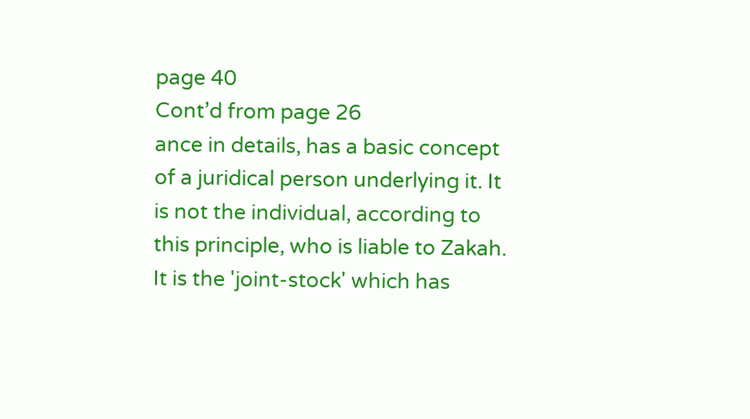page 40
Cont’d from page 26
ance in details, has a basic concept of a juridical person underlying it. It is not the individual, according to this principle, who is liable to Zakah. It is the 'joint-stock' which has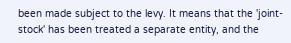been made subject to the levy. It means that the 'joint-stock' has been treated a separate entity, and the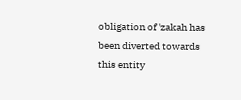obligation of 'zakah has been diverted towards this entity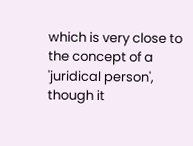which is very close to the concept of a 'juridical person', though it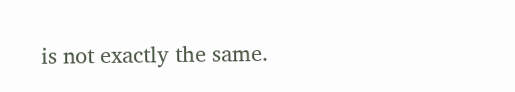is not exactly the same.